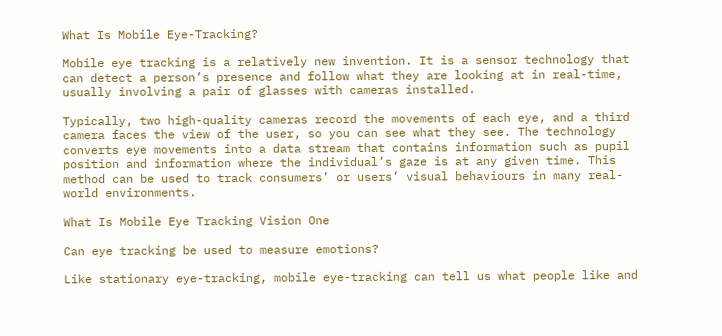What Is Mobile Eye-Tracking?

Mobile eye tracking is a relatively new invention. It is a sensor technology that can detect a person’s presence and follow what they are looking at in real-time, usually involving a pair of glasses with cameras installed.

Typically, two high-quality cameras record the movements of each eye, and a third camera faces the view of the user, so you can see what they see. The technology converts eye movements into a data stream that contains information such as pupil position and information where the individual’s gaze is at any given time. This method can be used to track consumers’ or users’ visual behaviours in many real-world environments.

What Is Mobile Eye Tracking Vision One

Can eye tracking be used to measure emotions?

Like stationary eye-tracking, mobile eye-tracking can tell us what people like and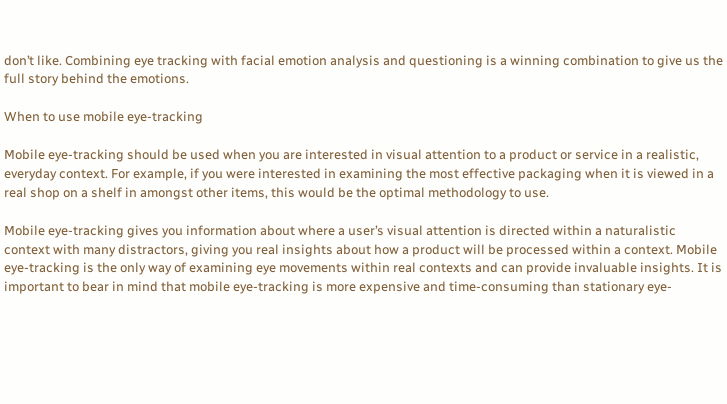don’t like. Combining eye tracking with facial emotion analysis and questioning is a winning combination to give us the full story behind the emotions.

When to use mobile eye-tracking

Mobile eye-tracking should be used when you are interested in visual attention to a product or service in a realistic, everyday context. For example, if you were interested in examining the most effective packaging when it is viewed in a real shop on a shelf in amongst other items, this would be the optimal methodology to use.

Mobile eye-tracking gives you information about where a user’s visual attention is directed within a naturalistic context with many distractors, giving you real insights about how a product will be processed within a context. Mobile eye-tracking is the only way of examining eye movements within real contexts and can provide invaluable insights. It is important to bear in mind that mobile eye-tracking is more expensive and time-consuming than stationary eye-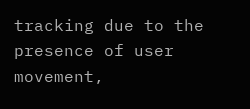tracking due to the presence of user movement,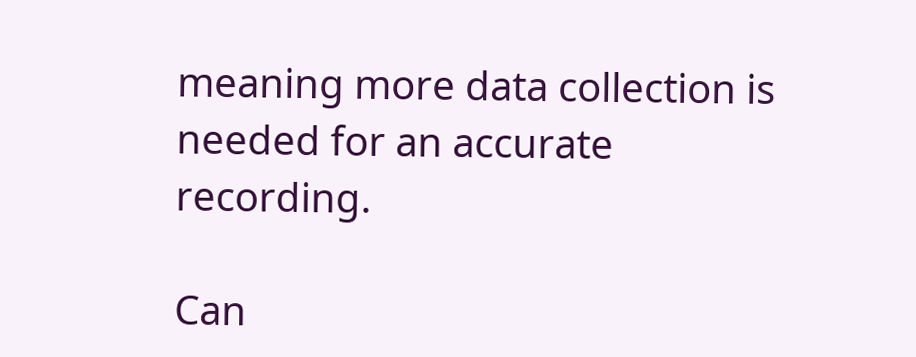meaning more data collection is needed for an accurate recording.

Can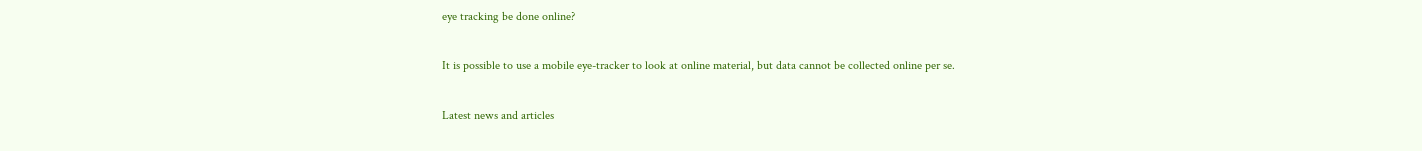eye tracking be done online?

It is possible to use a mobile eye-tracker to look at online material, but data cannot be collected online per se.

Latest news and articles